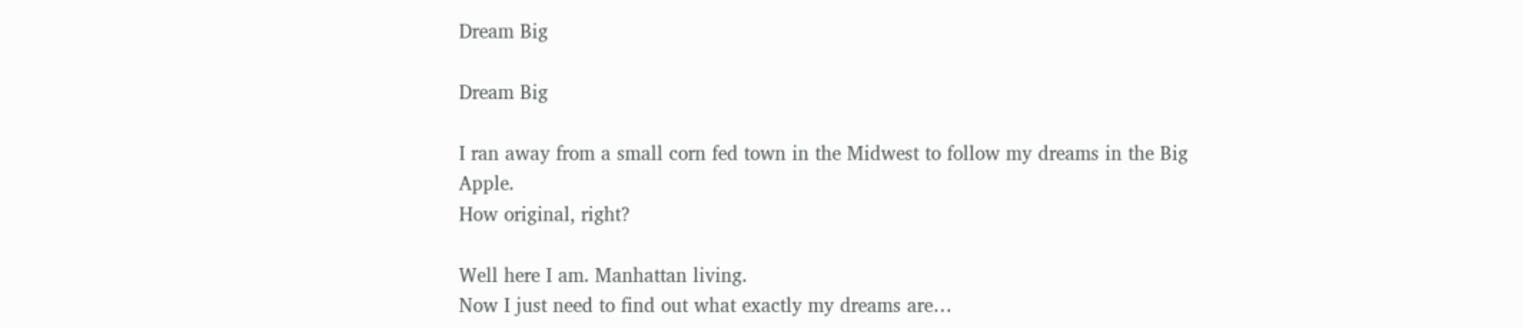Dream Big

Dream Big

I ran away from a small corn fed town in the Midwest to follow my dreams in the Big Apple.
How original, right?

Well here I am. Manhattan living.
Now I just need to find out what exactly my dreams are…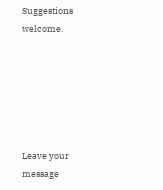Suggestions welcome.






Leave your message